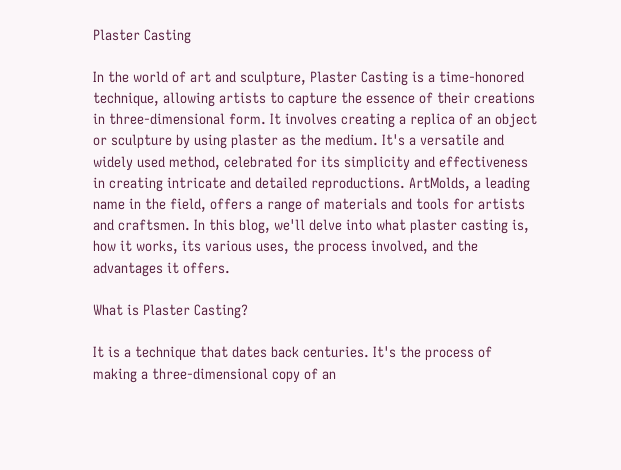Plaster Casting

In the world of art and sculpture, Plaster Casting is a time-honored technique, allowing artists to capture the essence of their creations in three-dimensional form. It involves creating a replica of an object or sculpture by using plaster as the medium. It's a versatile and widely used method, celebrated for its simplicity and effectiveness in creating intricate and detailed reproductions. ArtMolds, a leading name in the field, offers a range of materials and tools for artists and craftsmen. In this blog, we'll delve into what plaster casting is, how it works, its various uses, the process involved, and the advantages it offers.

What is Plaster Casting?

It is a technique that dates back centuries. It's the process of making a three-dimensional copy of an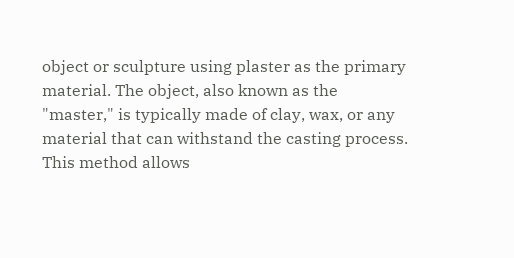object or sculpture using plaster as the primary material. The object, also known as the "master," is typically made of clay, wax, or any material that can withstand the casting process. This method allows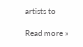artists to

Read more »